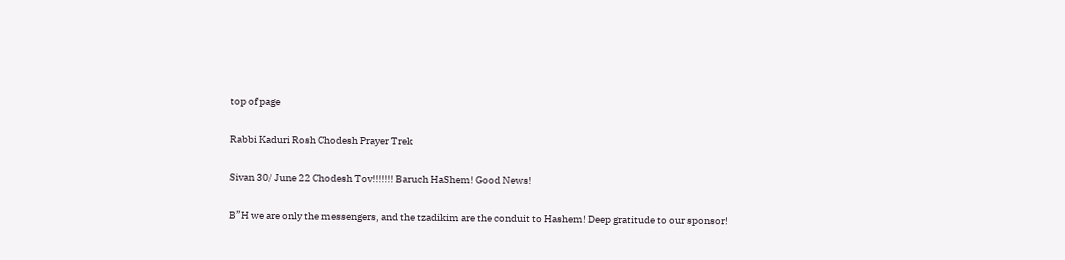top of page

Rabbi Kaduri Rosh Chodesh Prayer Trek

Sivan 30/ June 22 Chodesh Tov!!!!!!! Baruch HaShem! Good News!

B”H we are only the messengers, and the tzadikim are the conduit to Hashem! Deep gratitude to our sponsor!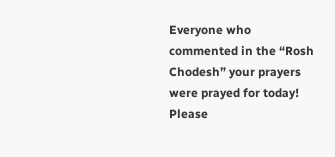Everyone who commented in the “Rosh Chodesh” your prayers were prayed for today! Please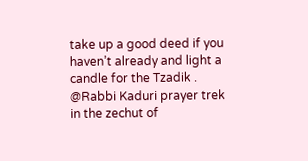take up a good deed if you haven’t already and light a candle for the Tzadik . @Rabbi Kaduri prayer trek in the zechut of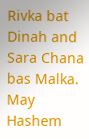Rivka bat Dinah and Sara Chana bas Malka. May Hashem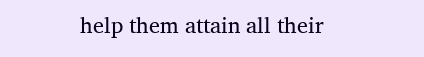help them attain all their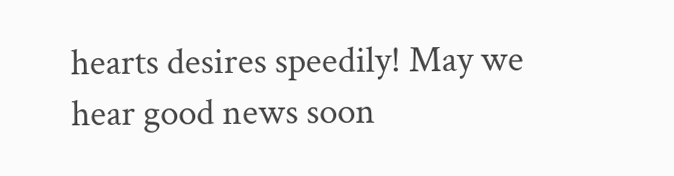hearts desires speedily! May we hear good news soon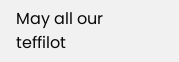May all our teffilot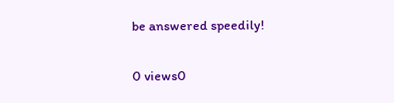be answered speedily!

0 views0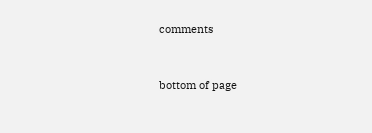comments


bottom of page